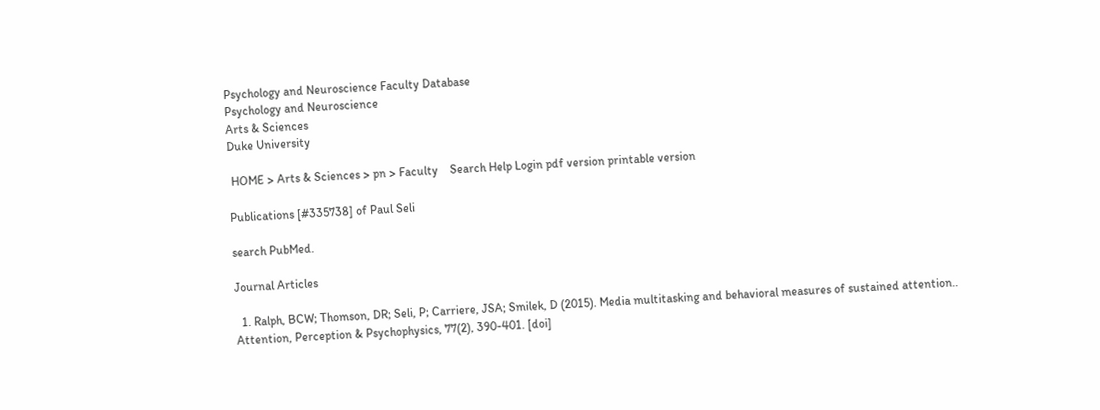Psychology and Neuroscience Faculty Database
Psychology and Neuroscience
Arts & Sciences
Duke University

 HOME > Arts & Sciences > pn > Faculty    Search Help Login pdf version printable version

Publications [#335738] of Paul Seli

search PubMed.

Journal Articles

  1. Ralph, BCW; Thomson, DR; Seli, P; Carriere, JSA; Smilek, D (2015). Media multitasking and behavioral measures of sustained attention.. Attention, Perception & Psychophysics, 77(2), 390-401. [doi]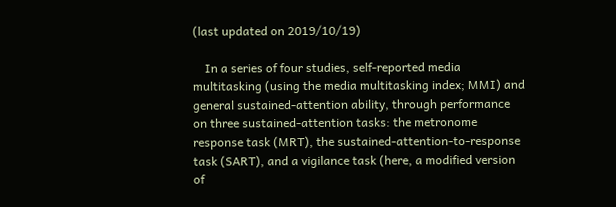(last updated on 2019/10/19)

    In a series of four studies, self-reported media multitasking (using the media multitasking index; MMI) and general sustained-attention ability, through performance on three sustained-attention tasks: the metronome response task (MRT), the sustained-attention-to-response task (SART), and a vigilance task (here, a modified version of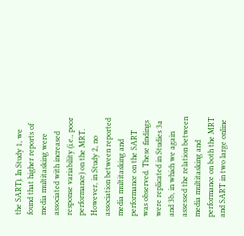the SART). In Study 1, we found that higher reports of media multitasking were associated with increased response variability (i.e., poor performance) on the MRT. However, in Study 2, no association between reported media multitasking and performance on the SART was observed. These findings were replicated in Studies 3a and 3b, in which we again assessed the relation between media multitasking and performance on both the MRT and SART in two large online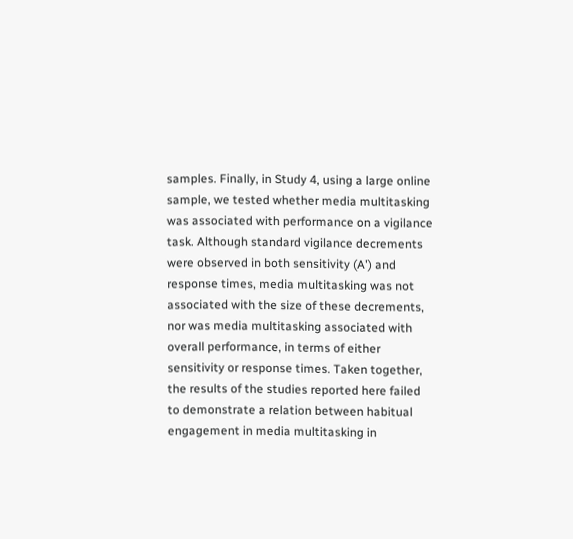samples. Finally, in Study 4, using a large online sample, we tested whether media multitasking was associated with performance on a vigilance task. Although standard vigilance decrements were observed in both sensitivity (A') and response times, media multitasking was not associated with the size of these decrements, nor was media multitasking associated with overall performance, in terms of either sensitivity or response times. Taken together, the results of the studies reported here failed to demonstrate a relation between habitual engagement in media multitasking in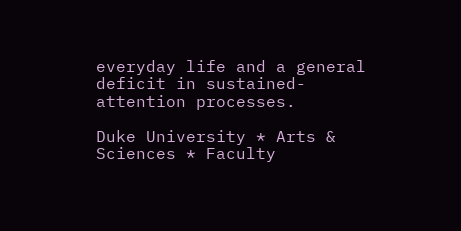everyday life and a general deficit in sustained-attention processes.

Duke University * Arts & Sciences * Faculty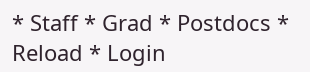* Staff * Grad * Postdocs * Reload * Login